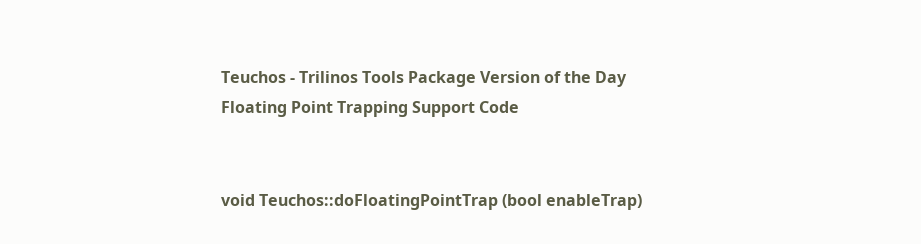Teuchos - Trilinos Tools Package Version of the Day
Floating Point Trapping Support Code


void Teuchos::doFloatingPointTrap (bool enableTrap)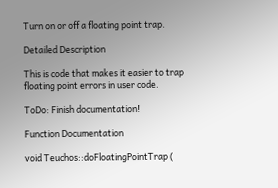Turn on or off a floating point trap.

Detailed Description

This is code that makes it easier to trap floating point errors in user code.

ToDo: Finish documentation!

Function Documentation

void Teuchos::doFloatingPointTrap (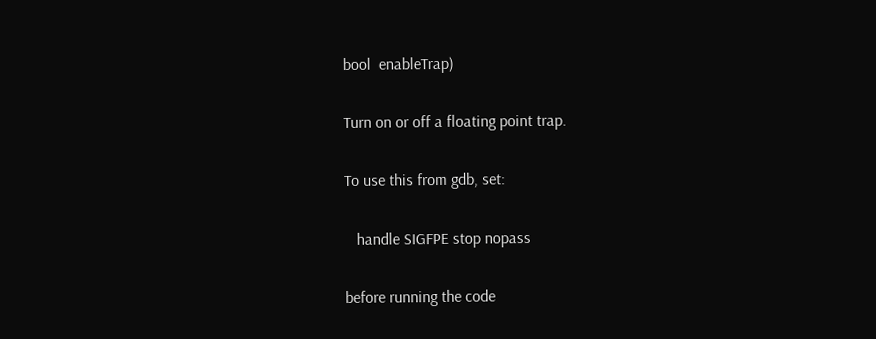bool  enableTrap)

Turn on or off a floating point trap.

To use this from gdb, set:

   handle SIGFPE stop nopass

before running the code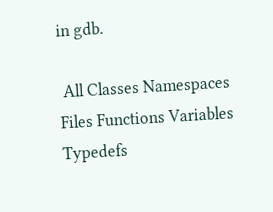in gdb.

 All Classes Namespaces Files Functions Variables Typedefs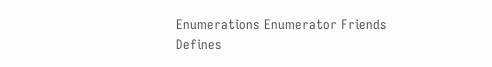Enumerations Enumerator Friends Defines